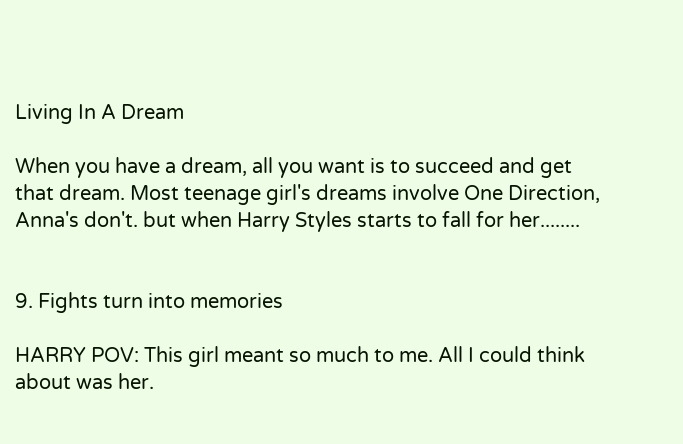Living In A Dream

When you have a dream, all you want is to succeed and get that dream. Most teenage girl's dreams involve One Direction, Anna's don't. but when Harry Styles starts to fall for her........


9. Fights turn into memories

HARRY POV: This girl meant so much to me. All I could think about was her.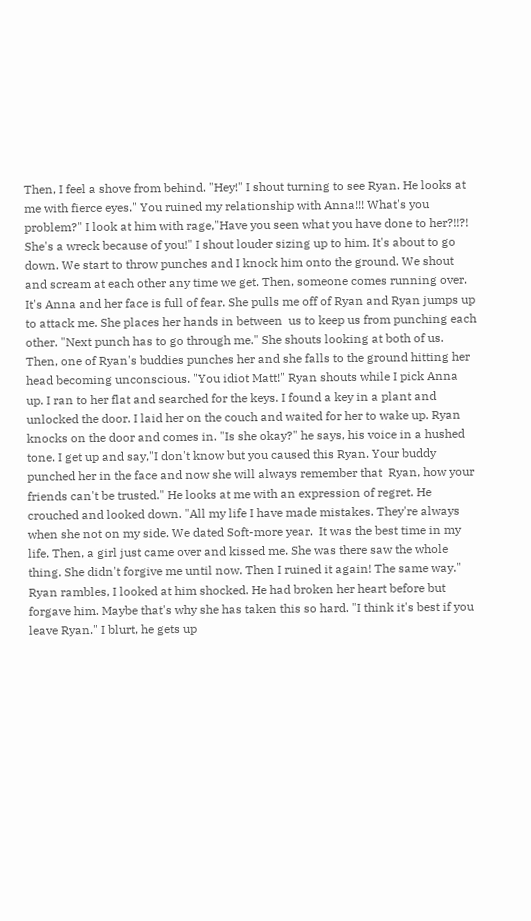Then, I feel a shove from behind. "Hey!" I shout turning to see Ryan. He looks at me with fierce eyes." You ruined my relationship with Anna!!! What's you problem?" I look at him with rage,"Have you seen what you have done to her?!!?! She's a wreck because of you!" I shout louder sizing up to him. It's about to go down. We start to throw punches and I knock him onto the ground. We shout and scream at each other any time we get. Then, someone comes running over. It's Anna and her face is full of fear. She pulls me off of Ryan and Ryan jumps up to attack me. She places her hands in between  us to keep us from punching each other. "Next punch has to go through me." She shouts looking at both of us. Then, one of Ryan's buddies punches her and she falls to the ground hitting her head becoming unconscious. "You idiot Matt!" Ryan shouts while I pick Anna up. I ran to her flat and searched for the keys. I found a key in a plant and unlocked the door. I laid her on the couch and waited for her to wake up. Ryan knocks on the door and comes in. "Is she okay?" he says, his voice in a hushed tone. I get up and say,"I don't know but you caused this Ryan. Your buddy punched her in the face and now she will always remember that  Ryan, how your friends can't be trusted." He looks at me with an expression of regret. He crouched and looked down. "All my life I have made mistakes. They're always when she not on my side. We dated Soft-more year.  It was the best time in my life. Then, a girl just came over and kissed me. She was there saw the whole thing. She didn't forgive me until now. Then I ruined it again! The same way." Ryan rambles, I looked at him shocked. He had broken her heart before but forgave him. Maybe that's why she has taken this so hard. "I think it's best if you leave Ryan." I blurt, he gets up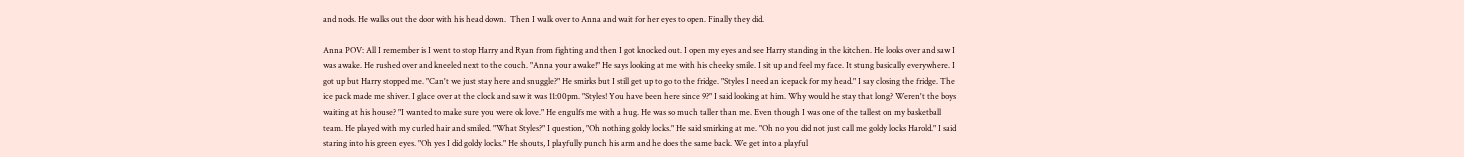and nods. He walks out the door with his head down.  Then I walk over to Anna and wait for her eyes to open. Finally they did.

Anna POV: All I remember is I went to stop Harry and Ryan from fighting and then I got knocked out. I open my eyes and see Harry standing in the kitchen. He looks over and saw I was awake. He rushed over and kneeled next to the couch. "Anna your awake!" He says looking at me with his cheeky smile. I sit up and feel my face. It stung basically everywhere. I got up but Harry stopped me. "Can't we just stay here and snuggle?" He smirks but I still get up to go to the fridge. "Styles I need an icepack for my head." I say closing the fridge. The ice pack made me shiver. I glace over at the clock and saw it was 11:00pm. "Styles! You have been here since 9?" I said looking at him. Why would he stay that long? Weren't the boys waiting at his house? "I wanted to make sure you were ok love." He engulfs me with a hug. He was so much taller than me. Even though I was one of the tallest on my basketball team. He played with my curled hair and smiled. "What Styles?" I question, "Oh nothing goldy locks." He said smirking at me. "Oh no you did not just call me goldy locks Harold." I said staring into his green eyes. "Oh yes I did goldy locks." He shouts, I playfully punch his arm and he does the same back. We get into a playful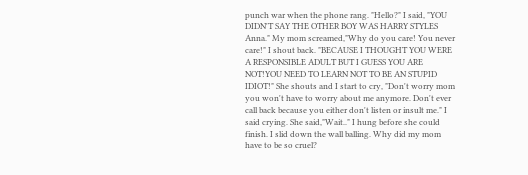punch war when the phone rang. "Hello?" I said, "YOU DIDN'T SAY THE OTHER BOY WAS HARRY STYLES Anna." My mom screamed,"Why do you care! You never care!" I shout back. "BECAUSE I THOUGHT YOU WERE A RESPONSIBLE ADULT BUT I GUESS YOU ARE NOT!YOU NEED TO LEARN NOT TO BE AN STUPID IDIOT!" She shouts and I start to cry, "Don't worry mom you won't have to worry about me anymore. Don't ever call back because you either don't listen or insult me." I said crying. She said,"Wait.." I hung before she could finish. I slid down the wall balling. Why did my mom have to be so cruel?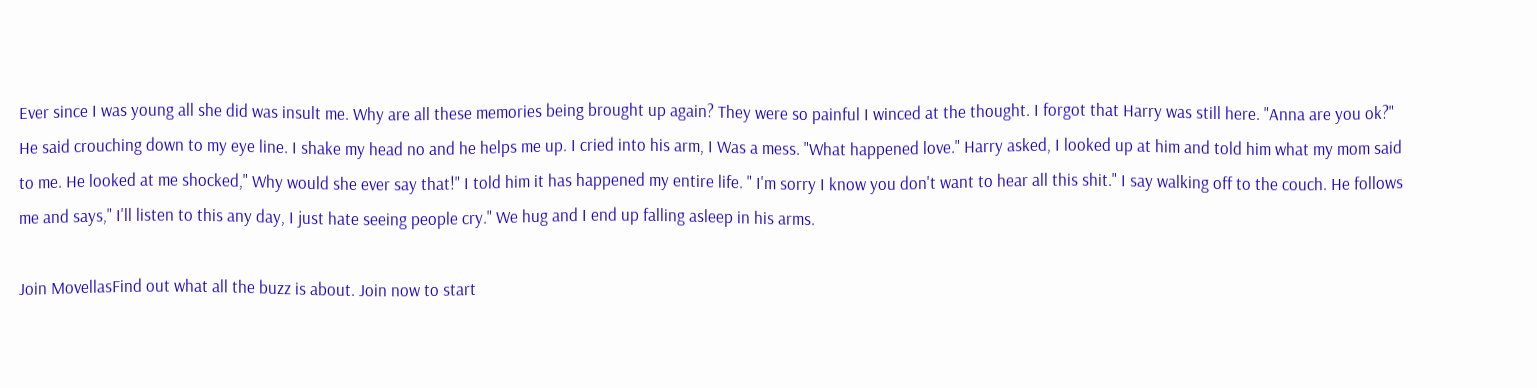Ever since I was young all she did was insult me. Why are all these memories being brought up again? They were so painful I winced at the thought. I forgot that Harry was still here. "Anna are you ok?" He said crouching down to my eye line. I shake my head no and he helps me up. I cried into his arm, I Was a mess. "What happened love." Harry asked, I looked up at him and told him what my mom said to me. He looked at me shocked," Why would she ever say that!" I told him it has happened my entire life. " I'm sorry I know you don't want to hear all this shit." I say walking off to the couch. He follows me and says," I'll listen to this any day, I just hate seeing people cry." We hug and I end up falling asleep in his arms.

Join MovellasFind out what all the buzz is about. Join now to start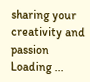sharing your creativity and passion
Loading ...